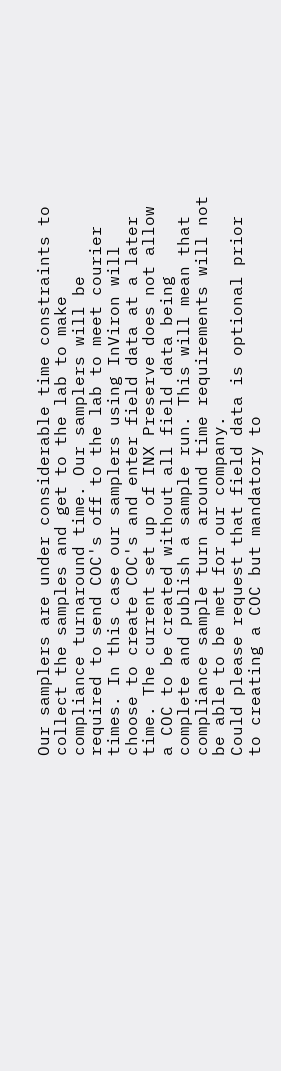Our samplers are under considerable time constraints to collect the samples and get to the lab to make compliance turnaround time. Our samplers will be required to send COC's off to the lab to meet courier times. In this case our samplers using InViron will choose to create COC's and enter field data at a later time. The current set up of INX Preserve does not allow a COC to be created without all field data being complete and publish a sample run. This will mean that compliance sample turn around time requirements will not be able to be met for our company.
Could please request that field data is optional prior to creating a COC but mandatory to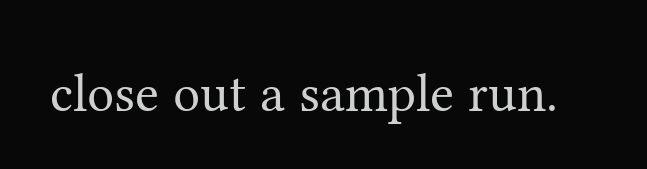close out a sample run.